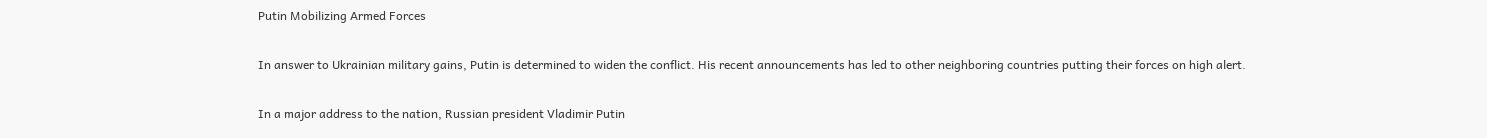Putin Mobilizing Armed Forces

In answer to Ukrainian military gains, Putin is determined to widen the conflict. His recent announcements has led to other neighboring countries putting their forces on high alert.

In a major address to the nation, Russian president Vladimir Putin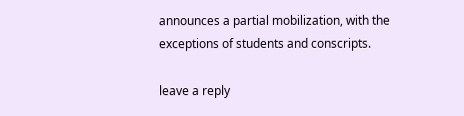announces a partial mobilization, with the exceptions of students and conscripts.

leave a reply